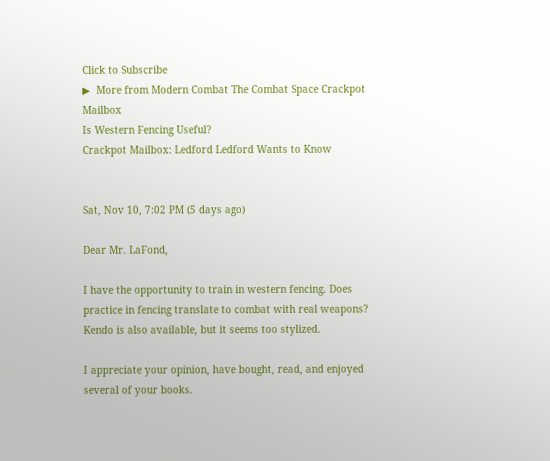Click to Subscribe
▶  More from Modern Combat The Combat Space Crackpot Mailbox
Is Western Fencing Useful?
Crackpot Mailbox: Ledford Ledford Wants to Know


Sat, Nov 10, 7:02 PM (5 days ago)

Dear Mr. LaFond,

I have the opportunity to train in western fencing. Does practice in fencing translate to combat with real weapons? Kendo is also available, but it seems too stylized.

I appreciate your opinion, have bought, read, and enjoyed several of your books.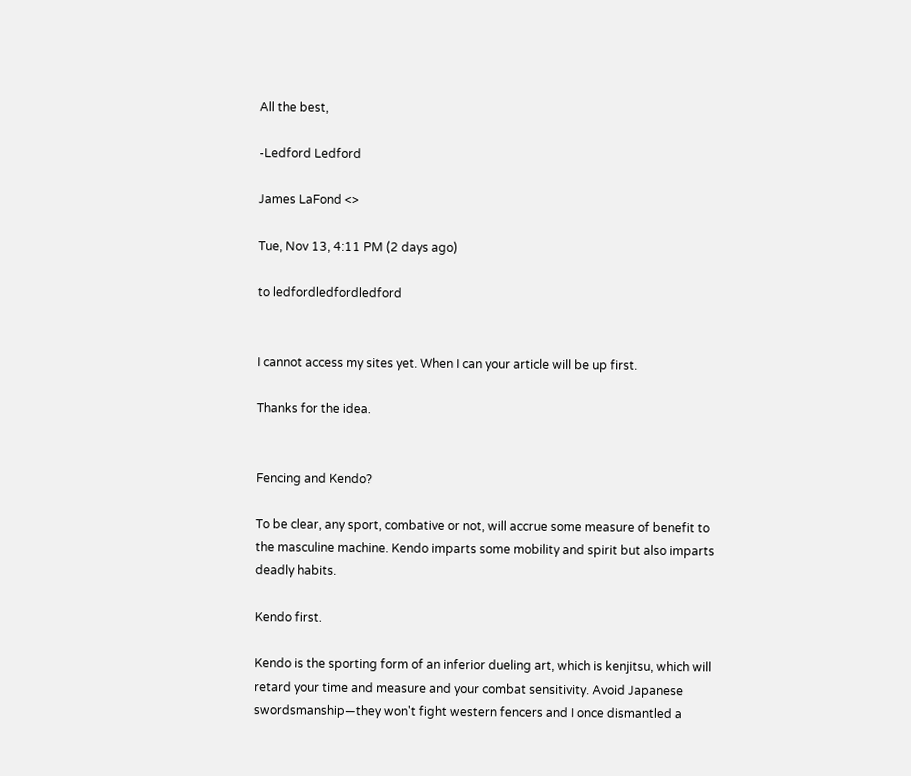All the best,

-Ledford Ledford

James LaFond <>

Tue, Nov 13, 4:11 PM (2 days ago)

to ledfordledfordledford


I cannot access my sites yet. When I can your article will be up first.

Thanks for the idea.


Fencing and Kendo?

To be clear, any sport, combative or not, will accrue some measure of benefit to the masculine machine. Kendo imparts some mobility and spirit but also imparts deadly habits.

Kendo first.

Kendo is the sporting form of an inferior dueling art, which is kenjitsu, which will retard your time and measure and your combat sensitivity. Avoid Japanese swordsmanship—they won't fight western fencers and I once dismantled a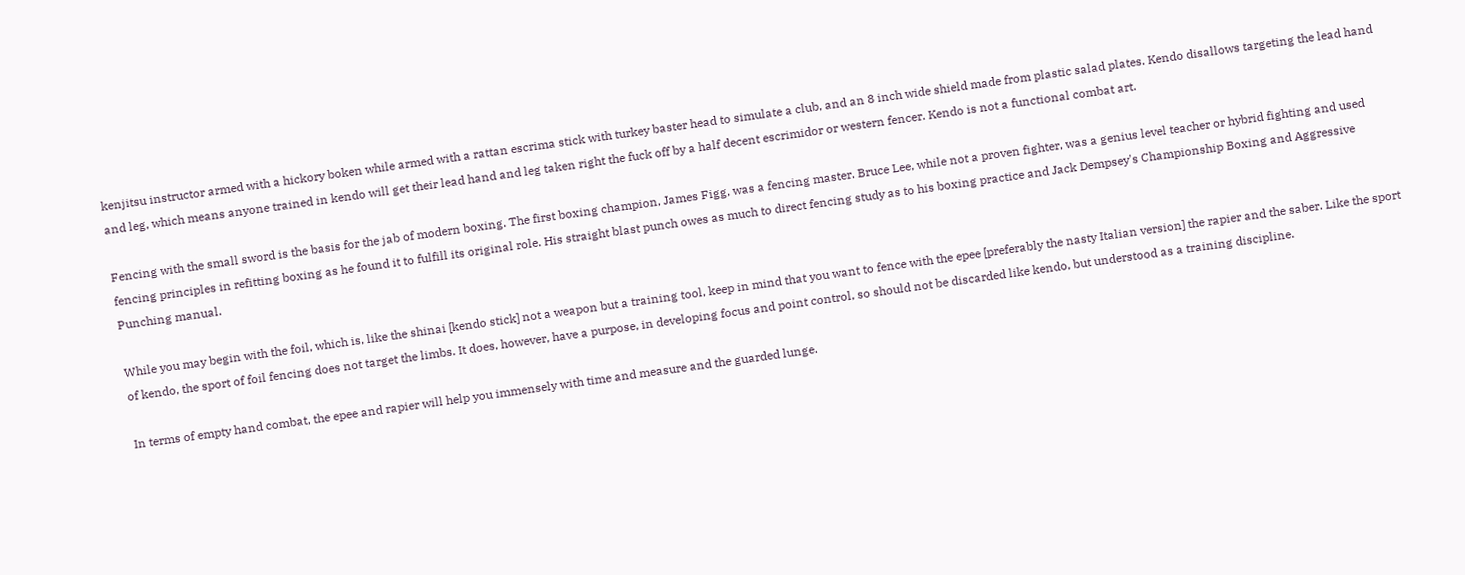kenjitsu instructor armed with a hickory boken while armed with a rattan escrima stick with turkey baster head to simulate a club, and an 8 inch wide shield made from plastic salad plates. Kendo disallows targeting the lead hand and leg, which means anyone trained in kendo will get their lead hand and leg taken right the fuck off by a half decent escrimidor or western fencer. Kendo is not a functional combat art.

Fencing with the small sword is the basis for the jab of modern boxing. The first boxing champion, James Figg, was a fencing master. Bruce Lee, while not a proven fighter, was a genius level teacher or hybrid fighting and used fencing principles in refitting boxing as he found it to fulfill its original role. His straight blast punch owes as much to direct fencing study as to his boxing practice and Jack Dempsey's Championship Boxing and Aggressive Punching manual.

While you may begin with the foil, which is, like the shinai [kendo stick] not a weapon but a training tool, keep in mind that you want to fence with the epee [preferably the nasty Italian version] the rapier and the saber. Like the sport of kendo, the sport of foil fencing does not target the limbs. It does, however, have a purpose, in developing focus and point control, so should not be discarded like kendo, but understood as a training discipline.

In terms of empty hand combat, the epee and rapier will help you immensely with time and measure and the guarded lunge.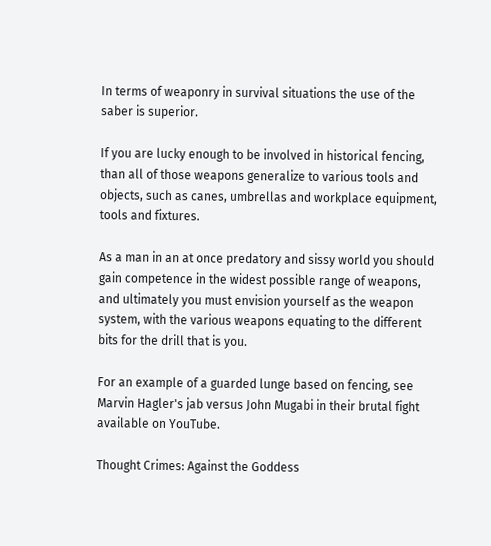In terms of weaponry in survival situations the use of the saber is superior.

If you are lucky enough to be involved in historical fencing, than all of those weapons generalize to various tools and objects, such as canes, umbrellas and workplace equipment, tools and fixtures.

As a man in an at once predatory and sissy world you should gain competence in the widest possible range of weapons, and ultimately you must envision yourself as the weapon system, with the various weapons equating to the different bits for the drill that is you.

For an example of a guarded lunge based on fencing, see Marvin Hagler's jab versus John Mugabi in their brutal fight available on YouTube.

Thought Crimes: Against the Goddess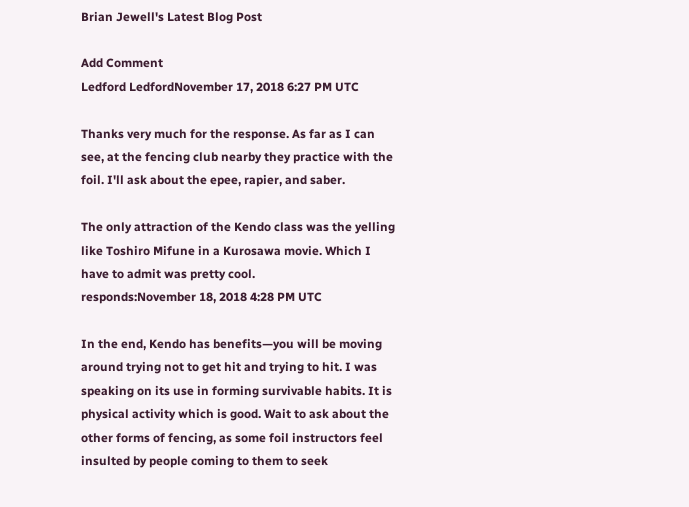Brian Jewell's Latest Blog Post

Add Comment
Ledford LedfordNovember 17, 2018 6:27 PM UTC

Thanks very much for the response. As far as I can see, at the fencing club nearby they practice with the foil. I'll ask about the epee, rapier, and saber.

The only attraction of the Kendo class was the yelling like Toshiro Mifune in a Kurosawa movie. Which I have to admit was pretty cool.
responds:November 18, 2018 4:28 PM UTC

In the end, Kendo has benefits—you will be moving around trying not to get hit and trying to hit. I was speaking on its use in forming survivable habits. It is physical activity which is good. Wait to ask about the other forms of fencing, as some foil instructors feel insulted by people coming to them to seek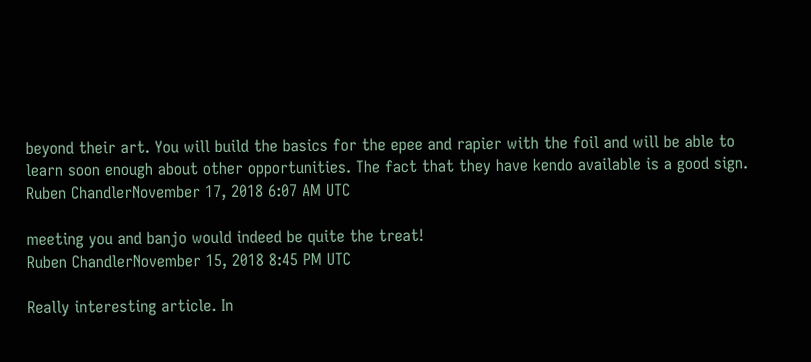beyond their art. You will build the basics for the epee and rapier with the foil and will be able to learn soon enough about other opportunities. The fact that they have kendo available is a good sign.
Ruben ChandlerNovember 17, 2018 6:07 AM UTC

meeting you and banjo would indeed be quite the treat!
Ruben ChandlerNovember 15, 2018 8:45 PM UTC

Really interesting article. In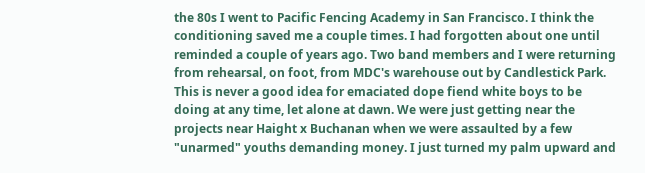the 80s I went to Pacific Fencing Academy in San Francisco. I think the conditioning saved me a couple times. I had forgotten about one until reminded a couple of years ago. Two band members and I were returning from rehearsal, on foot, from MDC's warehouse out by Candlestick Park. This is never a good idea for emaciated dope fiend white boys to be doing at any time, let alone at dawn. We were just getting near the projects near Haight x Buchanan when we were assaulted by a few "unarmed" youths demanding money. I just turned my palm upward and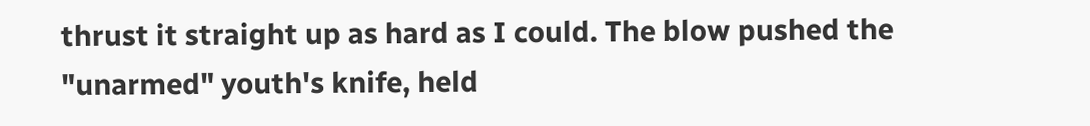thrust it straight up as hard as I could. The blow pushed the "unarmed" youth's knife, held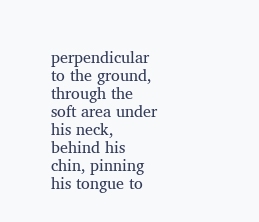perpendicular to the ground, through the soft area under his neck, behind his chin, pinning his tongue to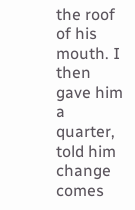the roof of his mouth. I then gave him a quarter, told him change comes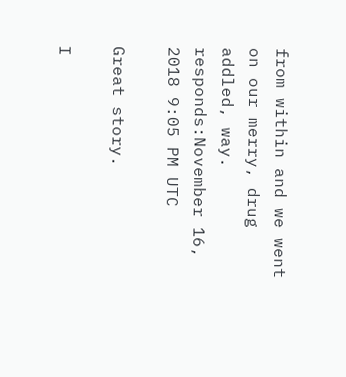from within and we went on our merry, drug addled, way.
responds:November 16, 2018 9:05 PM UTC

Great story.

I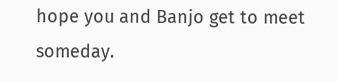hope you and Banjo get to meet someday.